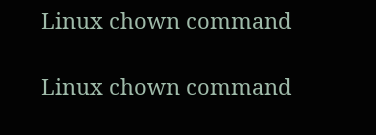Linux chown command

Linux chown command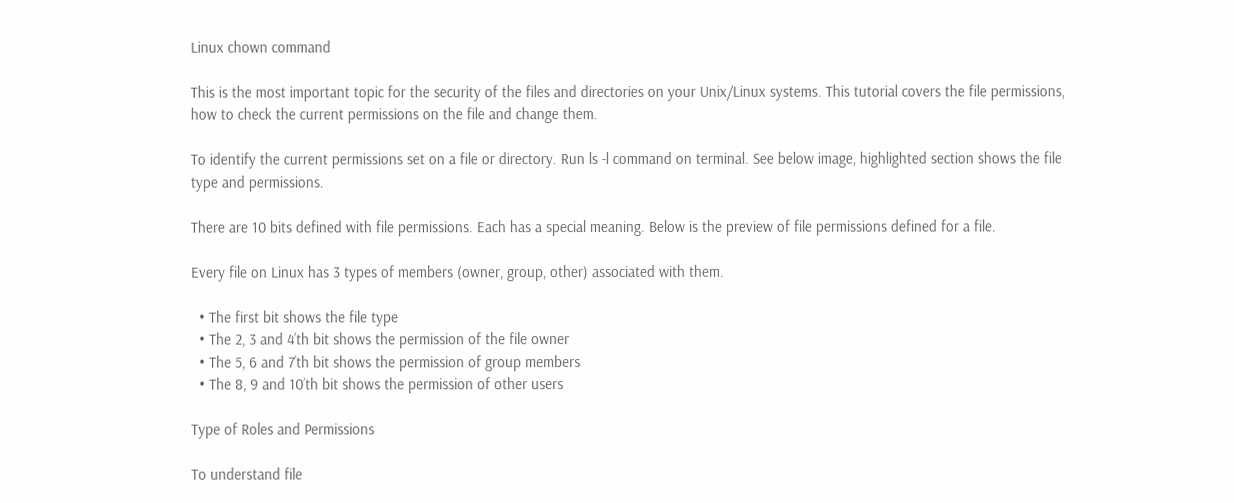Linux chown command

This is the most important topic for the security of the files and directories on your Unix/Linux systems. This tutorial covers the file permissions, how to check the current permissions on the file and change them.

To identify the current permissions set on a file or directory. Run ls -l command on terminal. See below image, highlighted section shows the file type and permissions.

There are 10 bits defined with file permissions. Each has a special meaning. Below is the preview of file permissions defined for a file.

Every file on Linux has 3 types of members (owner, group, other) associated with them.

  • The first bit shows the file type
  • The 2, 3 and 4’th bit shows the permission of the file owner
  • The 5, 6 and 7’th bit shows the permission of group members
  • The 8, 9 and 10’th bit shows the permission of other users

Type of Roles and Permissions

To understand file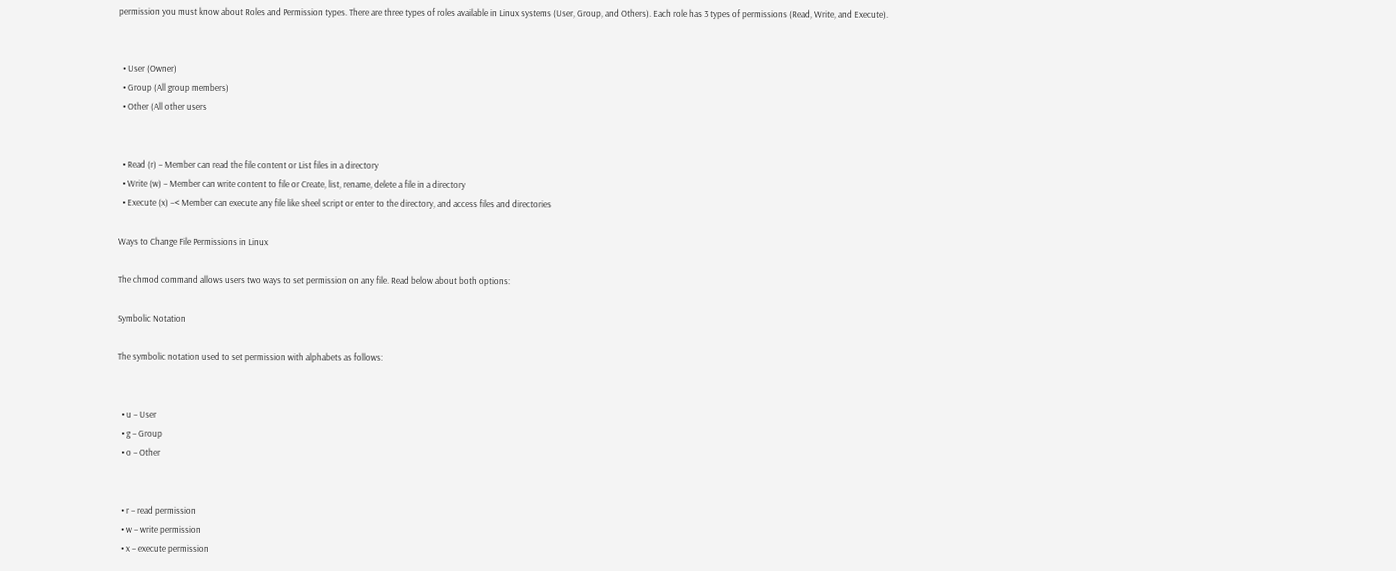permission you must know about Roles and Permission types. There are three types of roles available in Linux systems (User, Group, and Others). Each role has 3 types of permissions (Read, Write, and Execute).


  • User (Owner)
  • Group (All group members)
  • Other (All other users


  • Read (r) – Member can read the file content or List files in a directory
  • Write (w) – Member can write content to file or Create, list, rename, delete a file in a directory
  • Execute (x) –< Member can execute any file like sheel script or enter to the directory, and access files and directories

Ways to Change File Permissions in Linux

The chmod command allows users two ways to set permission on any file. Read below about both options:

Symbolic Notation

The symbolic notation used to set permission with alphabets as follows:


  • u – User
  • g – Group
  • o – Other


  • r – read permission
  • w – write permission
  • x – execute permission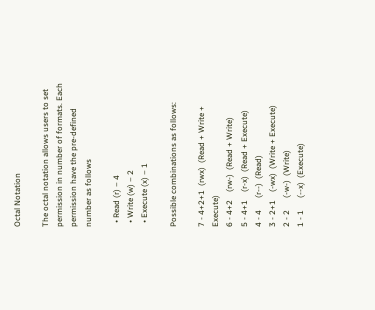Octal Notation

The octal notation allows users to set permission in number of formats. Each permission have the pre-defined number as follows

  • Read (r) – 4
  • Write (w) – 2
  • Execute (x) – 1

Possible combinations as follows:

7 - 4+2+1  (rwx)  (Read + Write + Execute)
6 - 4+2    (rw-)  (Read + Write)
5 - 4+1    (r-x)  (Read + Execute)
4 - 4      (r--)  (Read)
3 - 2+1    (-wx)  (Write + Execute)
2 - 2      (-w-)  (Write)
1 - 1      (--x)  (Execute)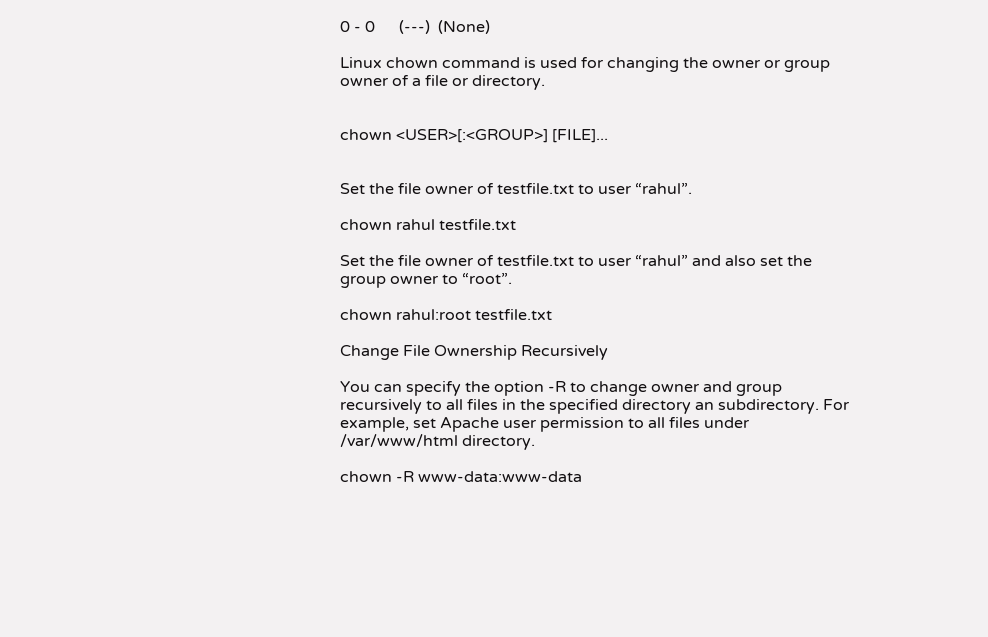0 - 0      (---)  (None)

Linux chown command is used for changing the owner or group owner of a file or directory.


chown <USER>[:<GROUP>] [FILE]...


Set the file owner of testfile.txt to user “rahul”.

chown rahul testfile.txt

Set the file owner of testfile.txt to user “rahul” and also set the group owner to “root”.

chown rahul:root testfile.txt

Change File Ownership Recursively

You can specify the option -R to change owner and group recursively to all files in the specified directory an subdirectory. For example, set Apache user permission to all files under /var/www/html directory.

chown -R www-data:www-data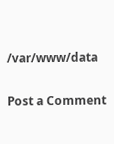/var/www/data

Post a Comment